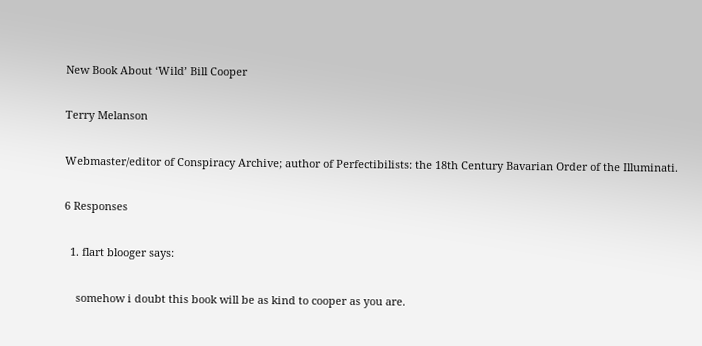New Book About ‘Wild’ Bill Cooper

Terry Melanson

Webmaster/editor of Conspiracy Archive; author of Perfectibilists: the 18th Century Bavarian Order of the Illuminati.

6 Responses

  1. flart blooger says:

    somehow i doubt this book will be as kind to cooper as you are.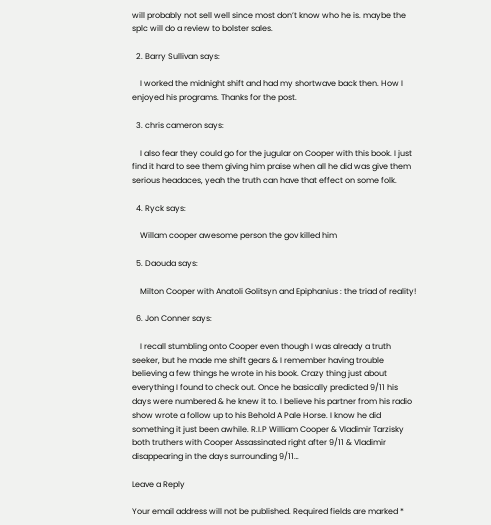will probably not sell well since most don’t know who he is. maybe the splc will do a review to bolster sales.

  2. Barry Sullivan says:

    I worked the midnight shift and had my shortwave back then. How I enjoyed his programs. Thanks for the post.

  3. chris cameron says:

    I also fear they could go for the jugular on Cooper with this book. I just find it hard to see them giving him praise when all he did was give them serious headaces, yeah the truth can have that effect on some folk.

  4. Ryck says:

    Willam cooper awesome person the gov killed him

  5. Daouda says:

    Milton Cooper with Anatoli Golitsyn and Epiphanius : the triad of reality!

  6. Jon Conner says:

    I recall stumbling onto Cooper even though I was already a truth seeker, but he made me shift gears & I remember having trouble believing a few things he wrote in his book. Crazy thing just about everything I found to check out. Once he basically predicted 9/11 his days were numbered & he knew it to. I believe his partner from his radio show wrote a follow up to his Behold A Pale Horse. I know he did something it just been awhile. R.I.P William Cooper & Vladimir Tarzisky both truthers with Cooper Assassinated right after 9/11 & Vladimir disappearing in the days surrounding 9/11…

Leave a Reply

Your email address will not be published. Required fields are marked *